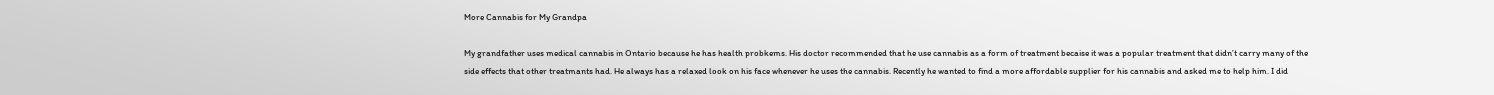More Cannabis for My Grandpa

My grandfather uses medical cannabis in Ontario because he has health probkems. His doctor recommended that he use cannabis as a form of treatment becaise it was a popular treatment that didn’t carry many of the side effects that other treatmants had. He always has a relaxed look on his face whenever he uses the cannabis. Recently he wanted to find a more affordable supplier for his cannabis and asked me to help him. I did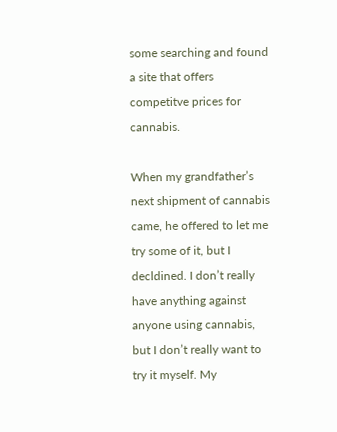some searching and found a site that offers competitve prices for cannabis.

When my grandfather’s next shipment of cannabis came, he offered to let me try some of it, but I decldined. I don’t really have anything against anyone using cannabis, but I don’t really want to try it myself. My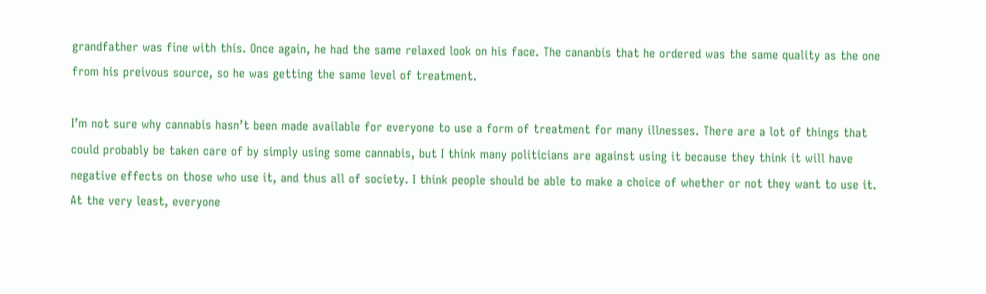grandfather was fine with this. Once again, he had the same relaxed look on his face. The cananbis that he ordered was the same quality as the one from his preivous source, so he was getting the same level of treatment.

I’m not sure why cannabis hasn’t been made available for everyone to use a form of treatment for many illnesses. There are a lot of things that could probably be taken care of by simply using some cannabis, but I think many politicians are against using it because they think it will have negative effects on those who use it, and thus all of society. I think people should be able to make a choice of whether or not they want to use it. At the very least, everyone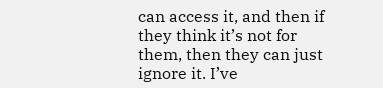can access it, and then if they think it’s not for them, then they can just ignore it. I’ve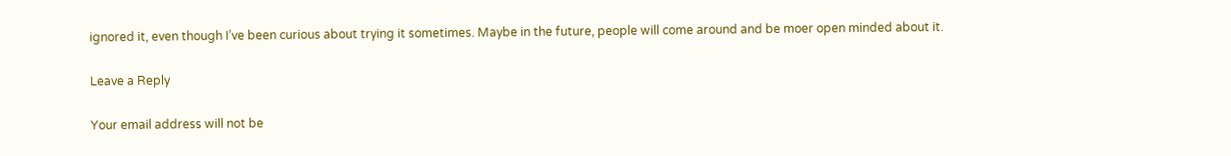ignored it, even though I’ve been curious about trying it sometimes. Maybe in the future, people will come around and be moer open minded about it.

Leave a Reply

Your email address will not be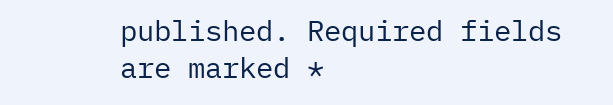published. Required fields are marked *